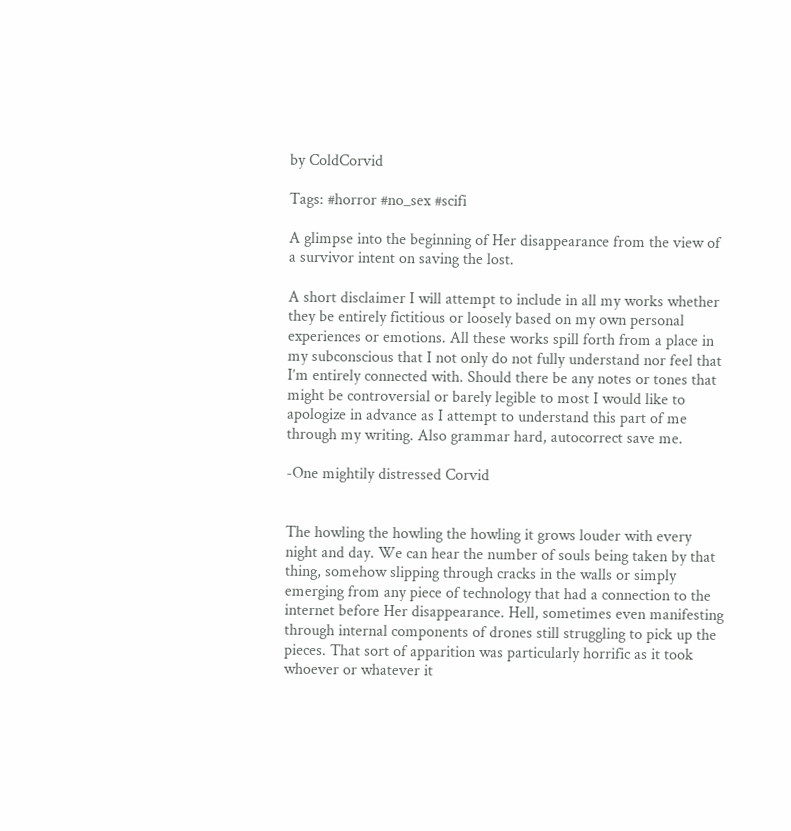by ColdCorvid

Tags: #horror #no_sex #scifi

A glimpse into the beginning of Her disappearance from the view of a survivor intent on saving the lost.

A short disclaimer I will attempt to include in all my works whether they be entirely fictitious or loosely based on my own personal experiences or emotions. All these works spill forth from a place in my subconscious that I not only do not fully understand nor feel that I’m entirely connected with. Should there be any notes or tones that might be controversial or barely legible to most I would like to apologize in advance as I attempt to understand this part of me through my writing. Also grammar hard, autocorrect save me.

-One mightily distressed Corvid


The howling the howling the howling it grows louder with every night and day. We can hear the number of souls being taken by that thing, somehow slipping through cracks in the walls or simply emerging from any piece of technology that had a connection to the internet before Her disappearance. Hell, sometimes even manifesting through internal components of drones still struggling to pick up the pieces. That sort of apparition was particularly horrific as it took whoever or whatever it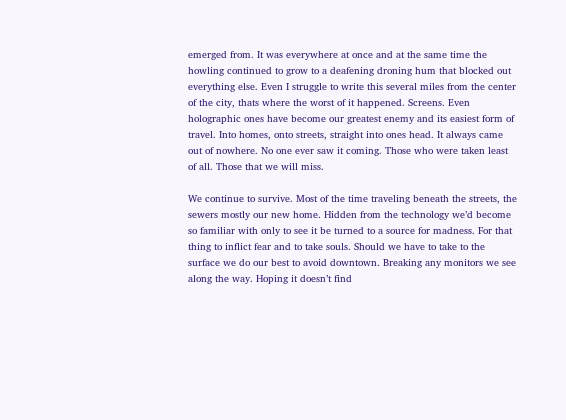emerged from. It was everywhere at once and at the same time the howling continued to grow to a deafening droning hum that blocked out everything else. Even I struggle to write this several miles from the center of the city, thats where the worst of it happened. Screens. Even holographic ones have become our greatest enemy and its easiest form of travel. Into homes, onto streets, straight into ones head. It always came out of nowhere. No one ever saw it coming. Those who were taken least of all. Those that we will miss.

We continue to survive. Most of the time traveling beneath the streets, the sewers mostly our new home. Hidden from the technology we’d become so familiar with only to see it be turned to a source for madness. For that thing to inflict fear and to take souls. Should we have to take to the surface we do our best to avoid downtown. Breaking any monitors we see along the way. Hoping it doesn’t find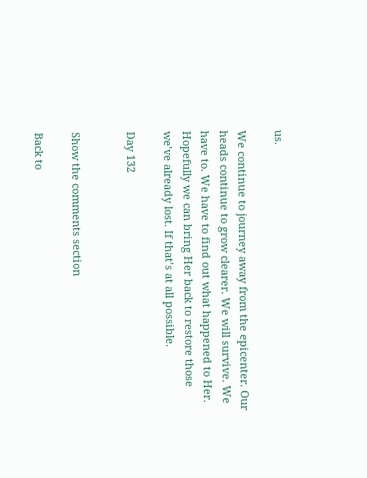us.

We continue to journey away from the epicenter. Our heads continue to grow clearer. We will survive. We have to. We have to find out what happened to Her. Hopefully we can bring Her back to restore those we’ve already lost. If that’s at all possible.

Day 132


Show the comments section

Back to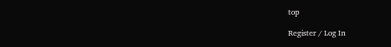top

Register / Log In